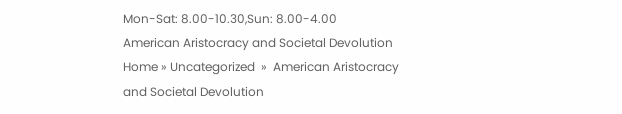Mon-Sat: 8.00-10.30,Sun: 8.00-4.00
American Aristocracy and Societal Devolution
Home » Uncategorized  »  American Aristocracy and Societal Devolution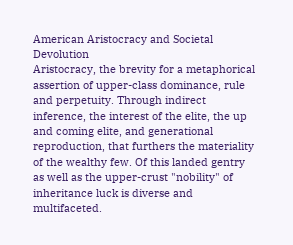American Aristocracy and Societal Devolution
Aristocracy, the brevity for a metaphorical assertion of upper-class dominance, rule and perpetuity. Through indirect inference, the interest of the elite, the up and coming elite, and generational reproduction, that furthers the materiality of the wealthy few. Of this landed gentry as well as the upper-crust "nobility" of inheritance luck is diverse and multifaceted.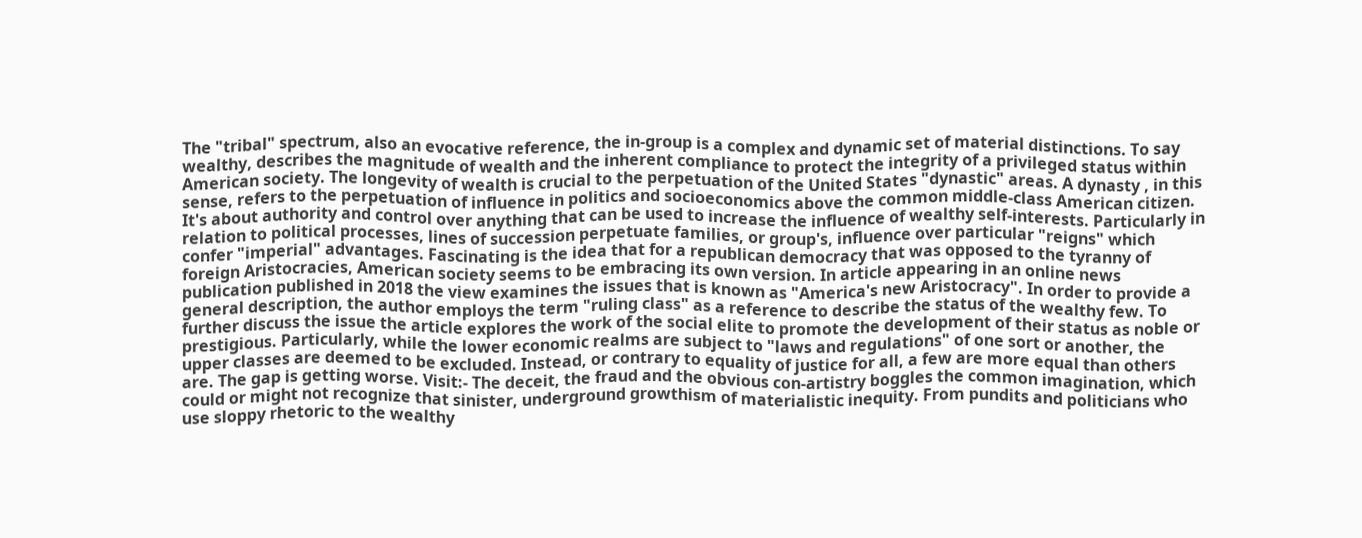The "tribal" spectrum, also an evocative reference, the in-group is a complex and dynamic set of material distinctions. To say wealthy, describes the magnitude of wealth and the inherent compliance to protect the integrity of a privileged status within American society. The longevity of wealth is crucial to the perpetuation of the United States "dynastic" areas. A dynasty , in this sense, refers to the perpetuation of influence in politics and socioeconomics above the common middle-class American citizen. It's about authority and control over anything that can be used to increase the influence of wealthy self-interests. Particularly in relation to political processes, lines of succession perpetuate families, or group's, influence over particular "reigns" which confer "imperial" advantages. Fascinating is the idea that for a republican democracy that was opposed to the tyranny of foreign Aristocracies, American society seems to be embracing its own version. In article appearing in an online news publication published in 2018 the view examines the issues that is known as "America's new Aristocracy". In order to provide a general description, the author employs the term "ruling class" as a reference to describe the status of the wealthy few. To further discuss the issue the article explores the work of the social elite to promote the development of their status as noble or prestigious. Particularly, while the lower economic realms are subject to "laws and regulations" of one sort or another, the upper classes are deemed to be excluded. Instead, or contrary to equality of justice for all, a few are more equal than others are. The gap is getting worse. Visit:- The deceit, the fraud and the obvious con-artistry boggles the common imagination, which could or might not recognize that sinister, underground growthism of materialistic inequity. From pundits and politicians who use sloppy rhetoric to the wealthy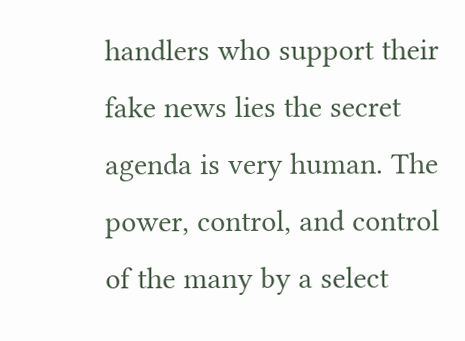handlers who support their fake news lies the secret agenda is very human. The power, control, and control of the many by a select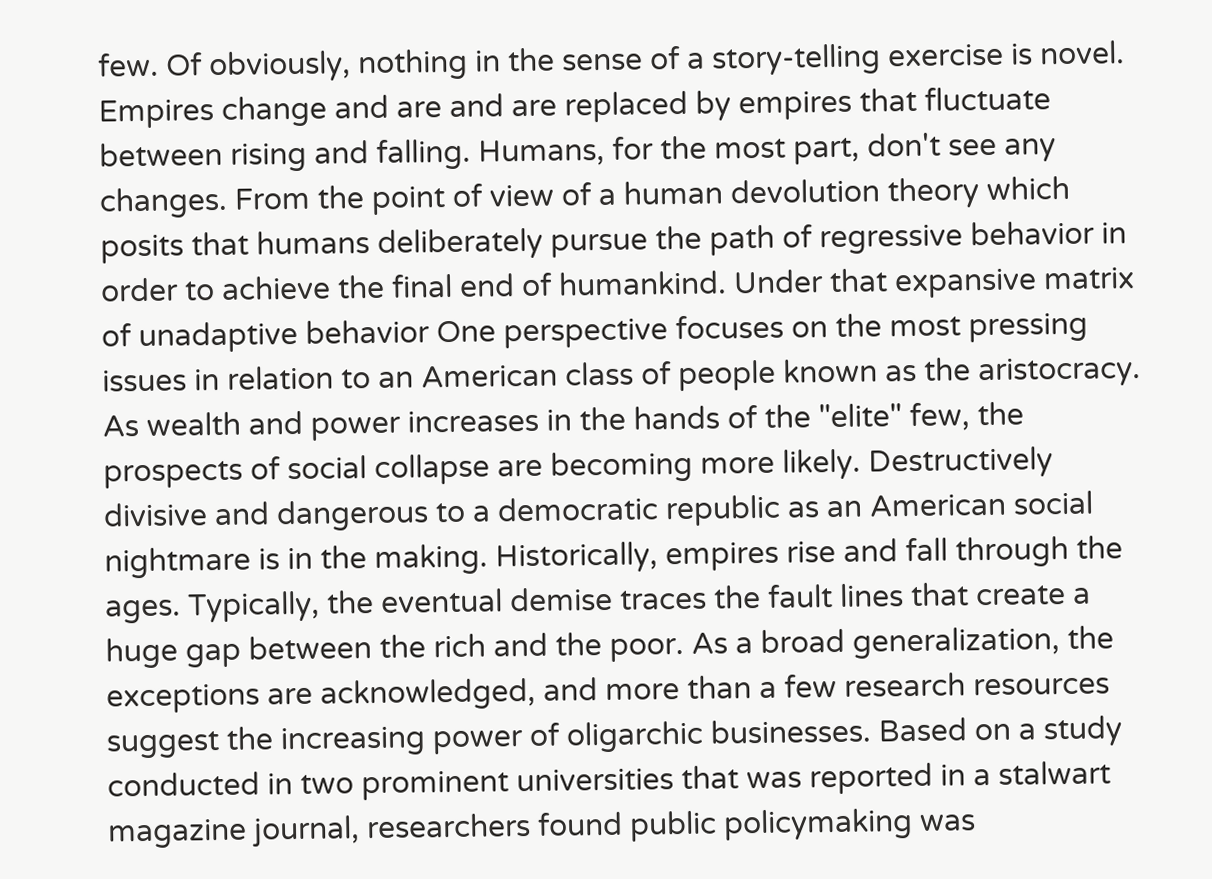few. Of obviously, nothing in the sense of a story-telling exercise is novel. Empires change and are and are replaced by empires that fluctuate between rising and falling. Humans, for the most part, don't see any changes. From the point of view of a human devolution theory which posits that humans deliberately pursue the path of regressive behavior in order to achieve the final end of humankind. Under that expansive matrix of unadaptive behavior One perspective focuses on the most pressing issues in relation to an American class of people known as the aristocracy. As wealth and power increases in the hands of the "elite" few, the prospects of social collapse are becoming more likely. Destructively divisive and dangerous to a democratic republic as an American social nightmare is in the making. Historically, empires rise and fall through the ages. Typically, the eventual demise traces the fault lines that create a huge gap between the rich and the poor. As a broad generalization, the exceptions are acknowledged, and more than a few research resources suggest the increasing power of oligarchic businesses. Based on a study conducted in two prominent universities that was reported in a stalwart magazine journal, researchers found public policymaking was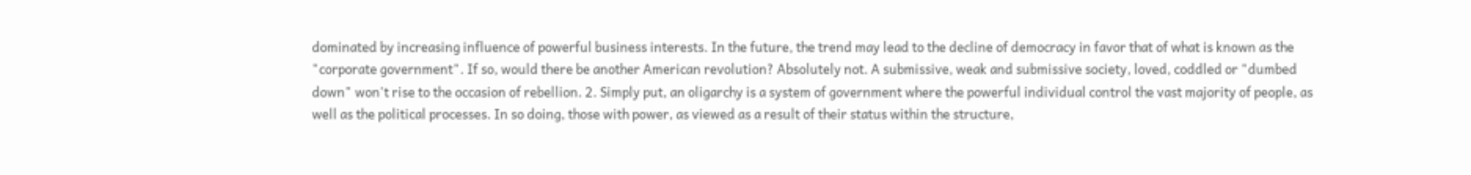dominated by increasing influence of powerful business interests. In the future, the trend may lead to the decline of democracy in favor that of what is known as the "corporate government". If so, would there be another American revolution? Absolutely not. A submissive, weak and submissive society, loved, coddled or "dumbed down" won't rise to the occasion of rebellion. 2. Simply put, an oligarchy is a system of government where the powerful individual control the vast majority of people, as well as the political processes. In so doing, those with power, as viewed as a result of their status within the structure,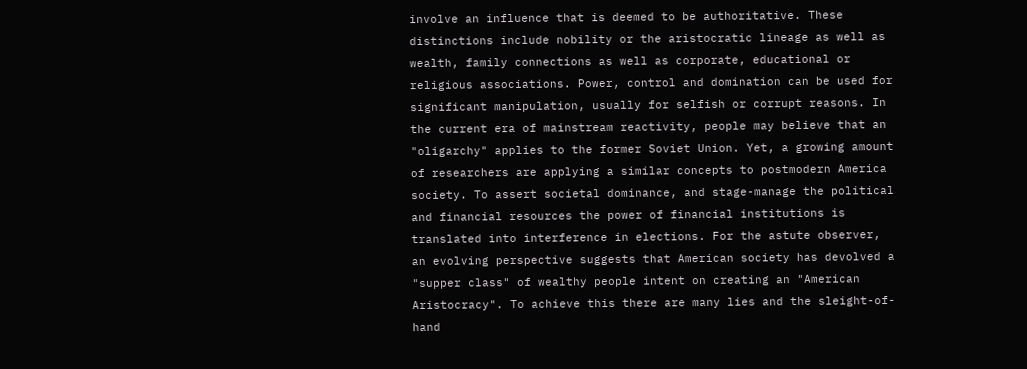involve an influence that is deemed to be authoritative. These distinctions include nobility or the aristocratic lineage as well as wealth, family connections as well as corporate, educational or religious associations. Power, control and domination can be used for significant manipulation, usually for selfish or corrupt reasons. In the current era of mainstream reactivity, people may believe that an "oligarchy" applies to the former Soviet Union. Yet, a growing amount of researchers are applying a similar concepts to postmodern America society. To assert societal dominance, and stage-manage the political and financial resources the power of financial institutions is translated into interference in elections. For the astute observer, an evolving perspective suggests that American society has devolved a "supper class" of wealthy people intent on creating an "American Aristocracy". To achieve this there are many lies and the sleight-of-hand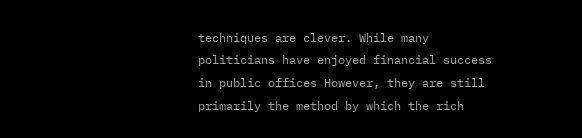techniques are clever. While many politicians have enjoyed financial success in public offices However, they are still primarily the method by which the rich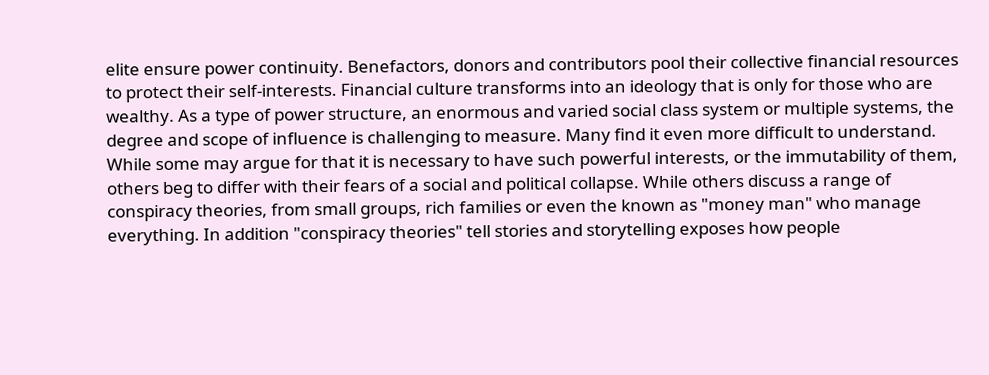elite ensure power continuity. Benefactors, donors and contributors pool their collective financial resources to protect their self-interests. Financial culture transforms into an ideology that is only for those who are wealthy. As a type of power structure, an enormous and varied social class system or multiple systems, the degree and scope of influence is challenging to measure. Many find it even more difficult to understand. While some may argue for that it is necessary to have such powerful interests, or the immutability of them, others beg to differ with their fears of a social and political collapse. While others discuss a range of conspiracy theories, from small groups, rich families or even the known as "money man" who manage everything. In addition "conspiracy theories" tell stories and storytelling exposes how people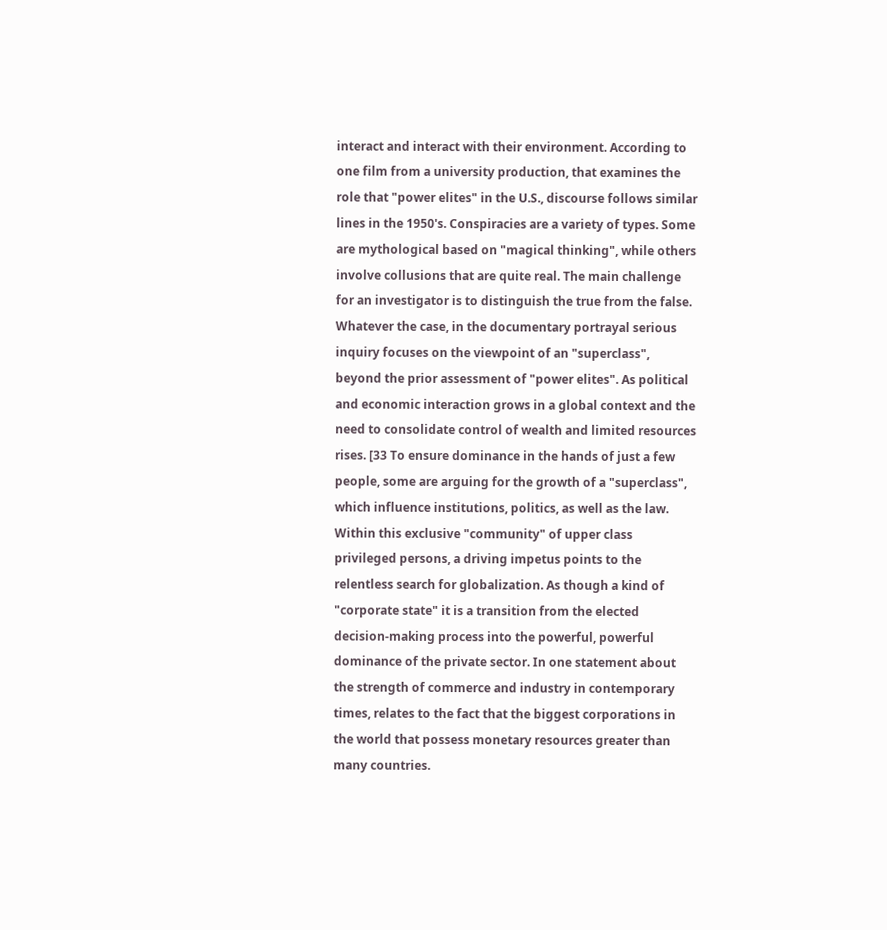interact and interact with their environment. According to one film from a university production, that examines the role that "power elites" in the U.S., discourse follows similar lines in the 1950's. Conspiracies are a variety of types. Some are mythological based on "magical thinking", while others involve collusions that are quite real. The main challenge for an investigator is to distinguish the true from the false. Whatever the case, in the documentary portrayal serious inquiry focuses on the viewpoint of an "superclass", beyond the prior assessment of "power elites". As political and economic interaction grows in a global context and the need to consolidate control of wealth and limited resources rises. [33 To ensure dominance in the hands of just a few people, some are arguing for the growth of a "superclass", which influence institutions, politics, as well as the law. Within this exclusive "community" of upper class privileged persons, a driving impetus points to the relentless search for globalization. As though a kind of "corporate state" it is a transition from the elected decision-making process into the powerful, powerful dominance of the private sector. In one statement about the strength of commerce and industry in contemporary times, relates to the fact that the biggest corporations in the world that possess monetary resources greater than many countries.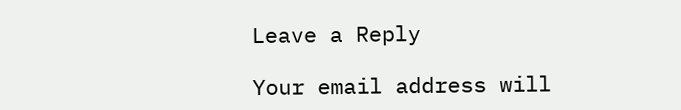Leave a Reply

Your email address will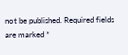not be published. Required fields are marked *